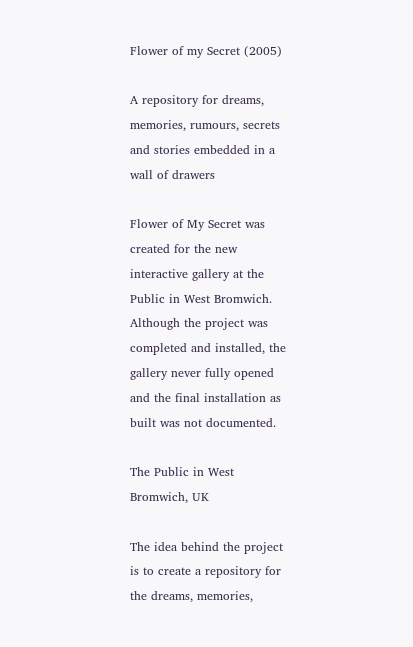Flower of my Secret (2005)

A repository for dreams, memories, rumours, secrets and stories embedded in a wall of drawers

Flower of My Secret was created for the new interactive gallery at the Public in West Bromwich. Although the project was completed and installed, the gallery never fully opened and the final installation as built was not documented.

The Public in West Bromwich, UK

The idea behind the project is to create a repository for the dreams, memories,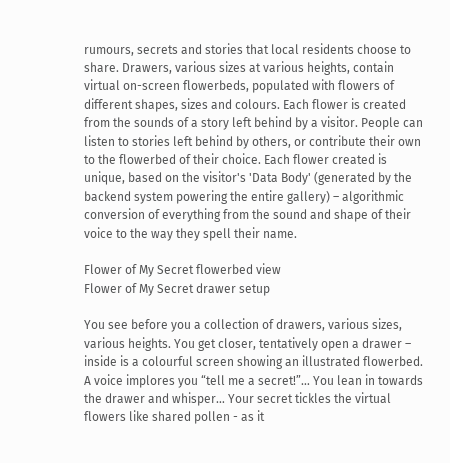rumours, secrets and stories that local residents choose to share. Drawers, various sizes at various heights, contain virtual on-screen flowerbeds, populated with flowers of different shapes, sizes and colours. Each flower is created from the sounds of a story left behind by a visitor. People can listen to stories left behind by others, or contribute their own to the flowerbed of their choice. Each flower created is unique, based on the visitor's 'Data Body' (generated by the backend system powering the entire gallery) – algorithmic conversion of everything from the sound and shape of their voice to the way they spell their name.

Flower of My Secret flowerbed view
Flower of My Secret drawer setup

You see before you a collection of drawers, various sizes, various heights. You get closer, tentatively open a drawer – inside is a colourful screen showing an illustrated flowerbed. A voice implores you “tell me a secret!”… You lean in towards the drawer and whisper… Your secret tickles the virtual flowers like shared pollen - as it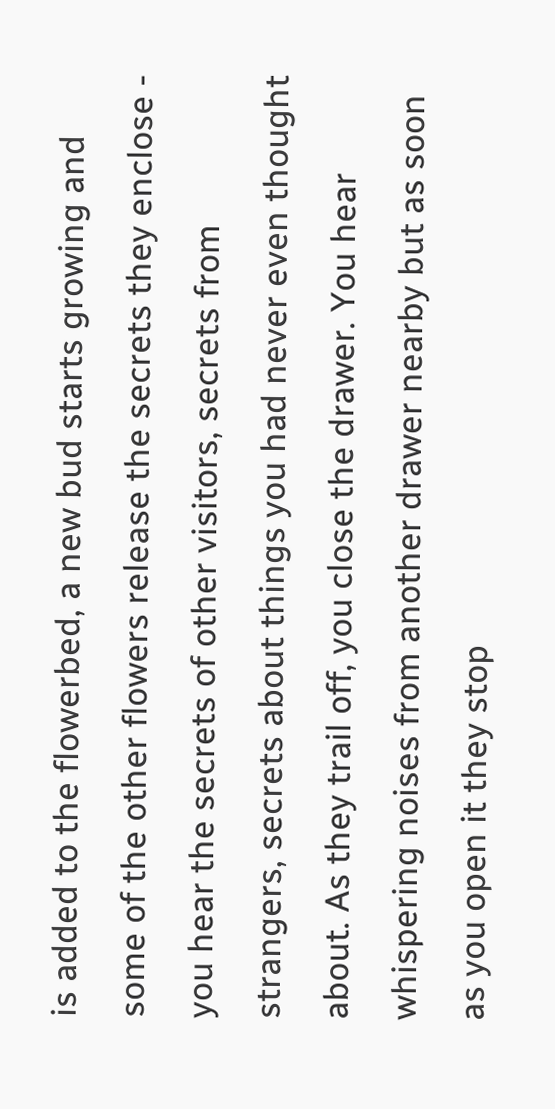is added to the flowerbed, a new bud starts growing and some of the other flowers release the secrets they enclose - you hear the secrets of other visitors, secrets from strangers, secrets about things you had never even thought about. As they trail off, you close the drawer. You hear whispering noises from another drawer nearby but as soon as you open it they stop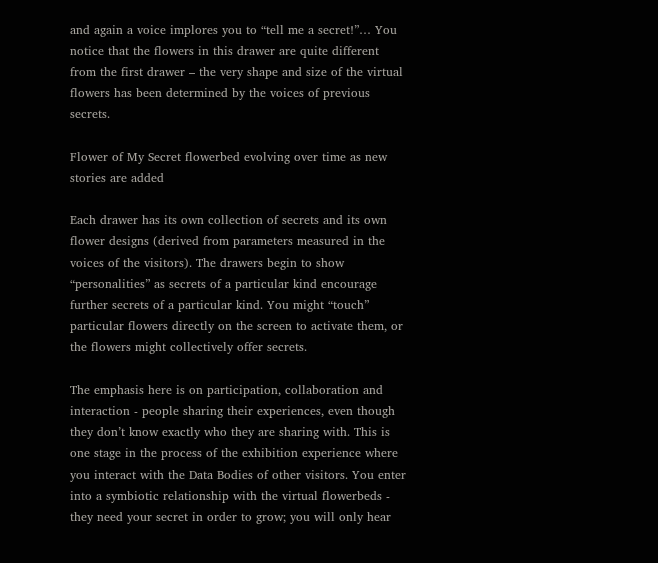and again a voice implores you to “tell me a secret!”… You notice that the flowers in this drawer are quite different from the first drawer – the very shape and size of the virtual flowers has been determined by the voices of previous secrets.

Flower of My Secret flowerbed evolving over time as new stories are added

Each drawer has its own collection of secrets and its own flower designs (derived from parameters measured in the voices of the visitors). The drawers begin to show “personalities” as secrets of a particular kind encourage further secrets of a particular kind. You might “touch” particular flowers directly on the screen to activate them, or the flowers might collectively offer secrets.

The emphasis here is on participation, collaboration and interaction - people sharing their experiences, even though they don’t know exactly who they are sharing with. This is one stage in the process of the exhibition experience where you interact with the Data Bodies of other visitors. You enter into a symbiotic relationship with the virtual flowerbeds - they need your secret in order to grow; you will only hear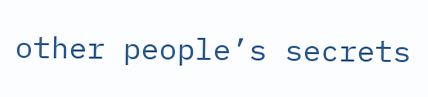other people’s secrets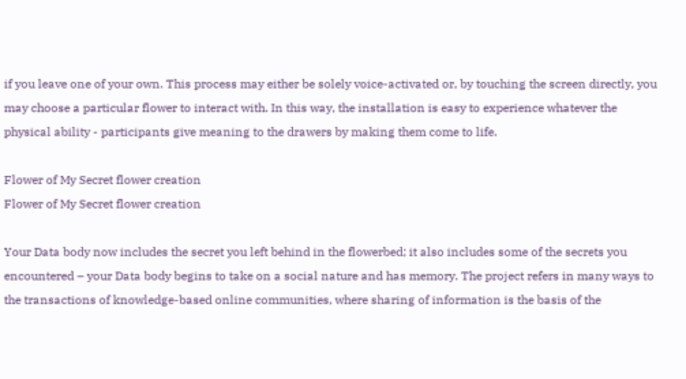if you leave one of your own. This process may either be solely voice-activated or, by touching the screen directly, you may choose a particular flower to interact with. In this way, the installation is easy to experience whatever the physical ability - participants give meaning to the drawers by making them come to life.

Flower of My Secret flower creation
Flower of My Secret flower creation

Your Data body now includes the secret you left behind in the flowerbed; it also includes some of the secrets you encountered – your Data body begins to take on a social nature and has memory. The project refers in many ways to the transactions of knowledge-based online communities, where sharing of information is the basis of the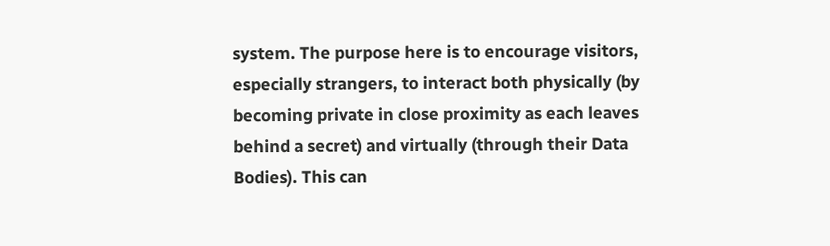system. The purpose here is to encourage visitors, especially strangers, to interact both physically (by becoming private in close proximity as each leaves behind a secret) and virtually (through their Data Bodies). This can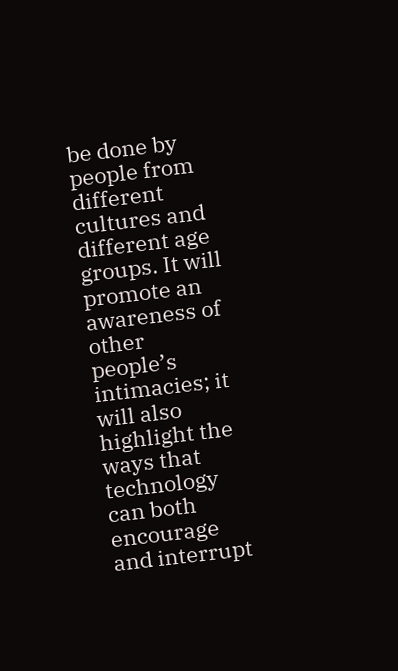be done by people from different cultures and different age groups. It will promote an awareness of other people’s intimacies; it will also highlight the ways that technology can both encourage and interrupt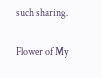such sharing.

Flower of My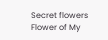Secret flowers
Flower of My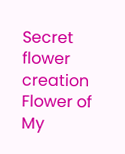Secret flower creation
Flower of My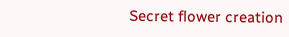Secret flower creation